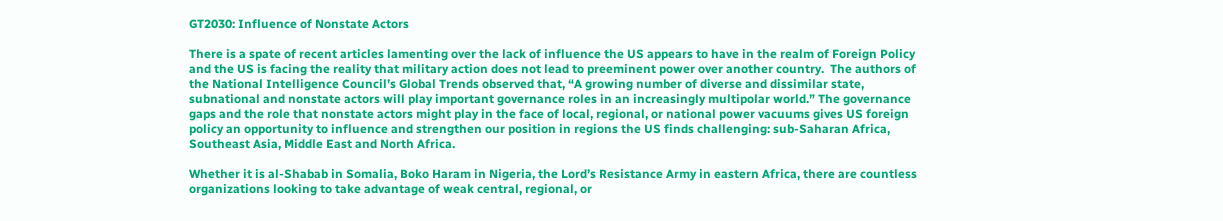GT2030: Influence of Nonstate Actors

There is a spate of recent articles lamenting over the lack of influence the US appears to have in the realm of Foreign Policy and the US is facing the reality that military action does not lead to preeminent power over another country.  The authors of the National Intelligence Council’s Global Trends observed that, “A growing number of diverse and dissimilar state, subnational and nonstate actors will play important governance roles in an increasingly multipolar world.” The governance gaps and the role that nonstate actors might play in the face of local, regional, or national power vacuums gives US foreign policy an opportunity to influence and strengthen our position in regions the US finds challenging: sub-Saharan Africa, Southeast Asia, Middle East and North Africa.

Whether it is al-Shabab in Somalia, Boko Haram in Nigeria, the Lord’s Resistance Army in eastern Africa, there are countless organizations looking to take advantage of weak central, regional, or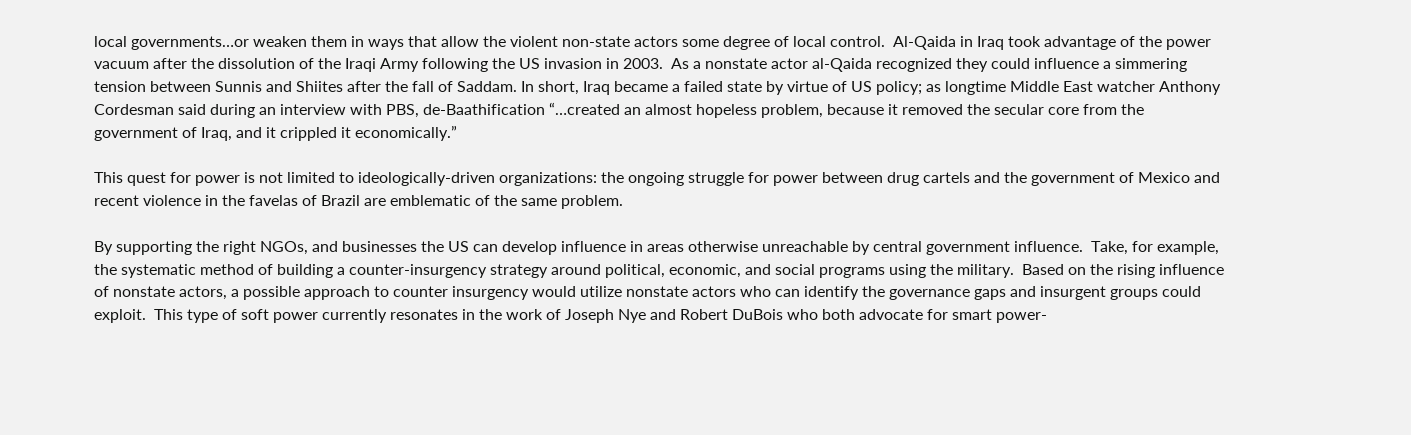local governments…or weaken them in ways that allow the violent non-state actors some degree of local control.  Al-Qaida in Iraq took advantage of the power vacuum after the dissolution of the Iraqi Army following the US invasion in 2003.  As a nonstate actor al-Qaida recognized they could influence a simmering tension between Sunnis and Shiites after the fall of Saddam. In short, Iraq became a failed state by virtue of US policy; as longtime Middle East watcher Anthony Cordesman said during an interview with PBS, de-Baathification “…created an almost hopeless problem, because it removed the secular core from the government of Iraq, and it crippled it economically.”

This quest for power is not limited to ideologically-driven organizations: the ongoing struggle for power between drug cartels and the government of Mexico and recent violence in the favelas of Brazil are emblematic of the same problem.

By supporting the right NGOs, and businesses the US can develop influence in areas otherwise unreachable by central government influence.  Take, for example, the systematic method of building a counter-insurgency strategy around political, economic, and social programs using the military.  Based on the rising influence of nonstate actors, a possible approach to counter insurgency would utilize nonstate actors who can identify the governance gaps and insurgent groups could exploit.  This type of soft power currently resonates in the work of Joseph Nye and Robert DuBois who both advocate for smart power-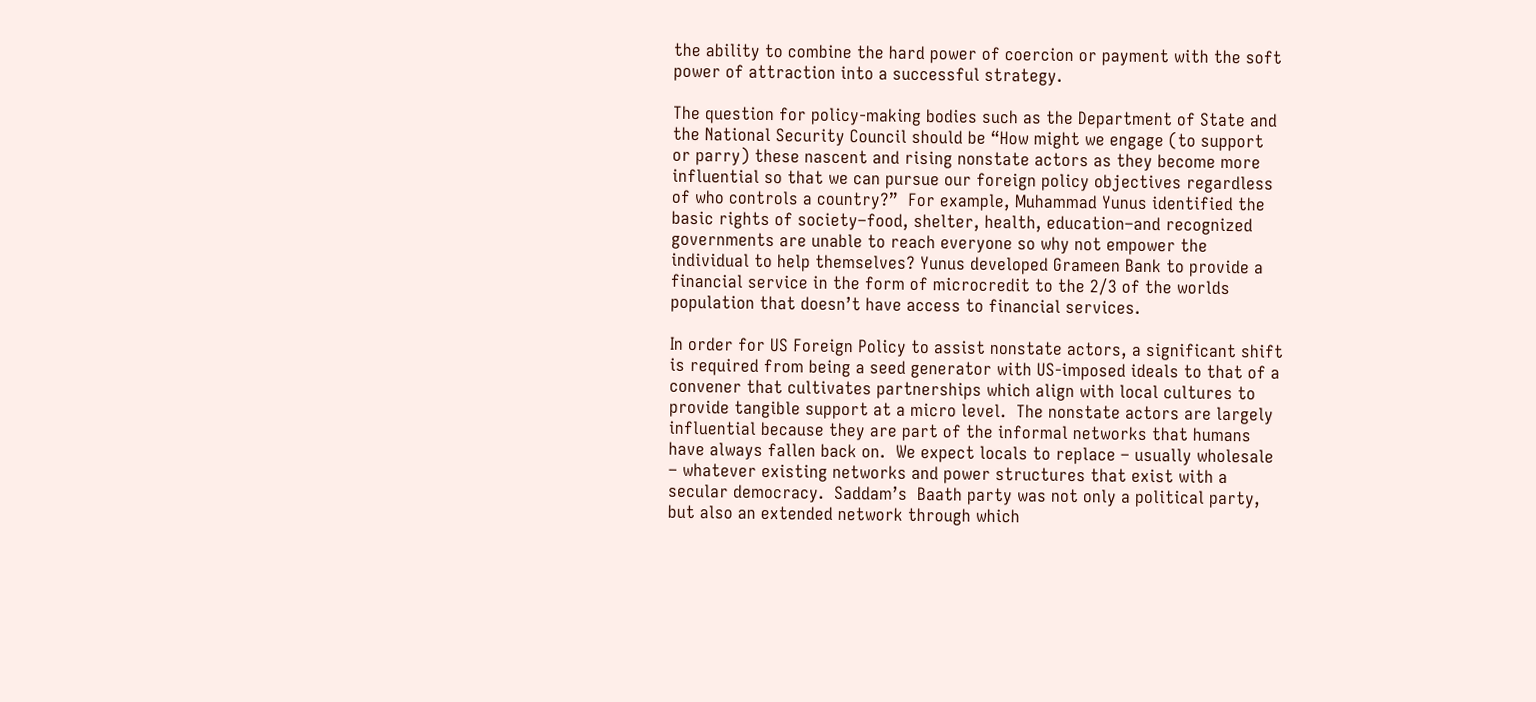the ability to combine the hard power of coercion or payment with the soft power of attraction into a successful strategy.

The question for policy-making bodies such as the Department of State and the National Security Council should be “How might we engage (to support or parry) these nascent and rising nonstate actors as they become more influential so that we can pursue our foreign policy objectives regardless of who controls a country?”  For example, Muhammad Yunus identified the basic rights of society–food, shelter, health, education–and recognized governments are unable to reach everyone so why not empower the individual to help themselves? Yunus developed Grameen Bank to provide a financial service in the form of microcredit to the 2/3 of the worlds population that doesn’t have access to financial services.

In order for US Foreign Policy to assist nonstate actors, a significant shift is required from being a seed generator with US-imposed ideals to that of a convener that cultivates partnerships which align with local cultures to provide tangible support at a micro level.  The nonstate actors are largely influential because they are part of the informal networks that humans have always fallen back on.  We expect locals to replace – usually wholesale – whatever existing networks and power structures that exist with a  secular democracy.  Saddam’s  Baath party was not only a political party, but also an extended network through which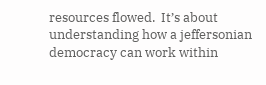resources flowed.  It’s about understanding how a jeffersonian democracy can work within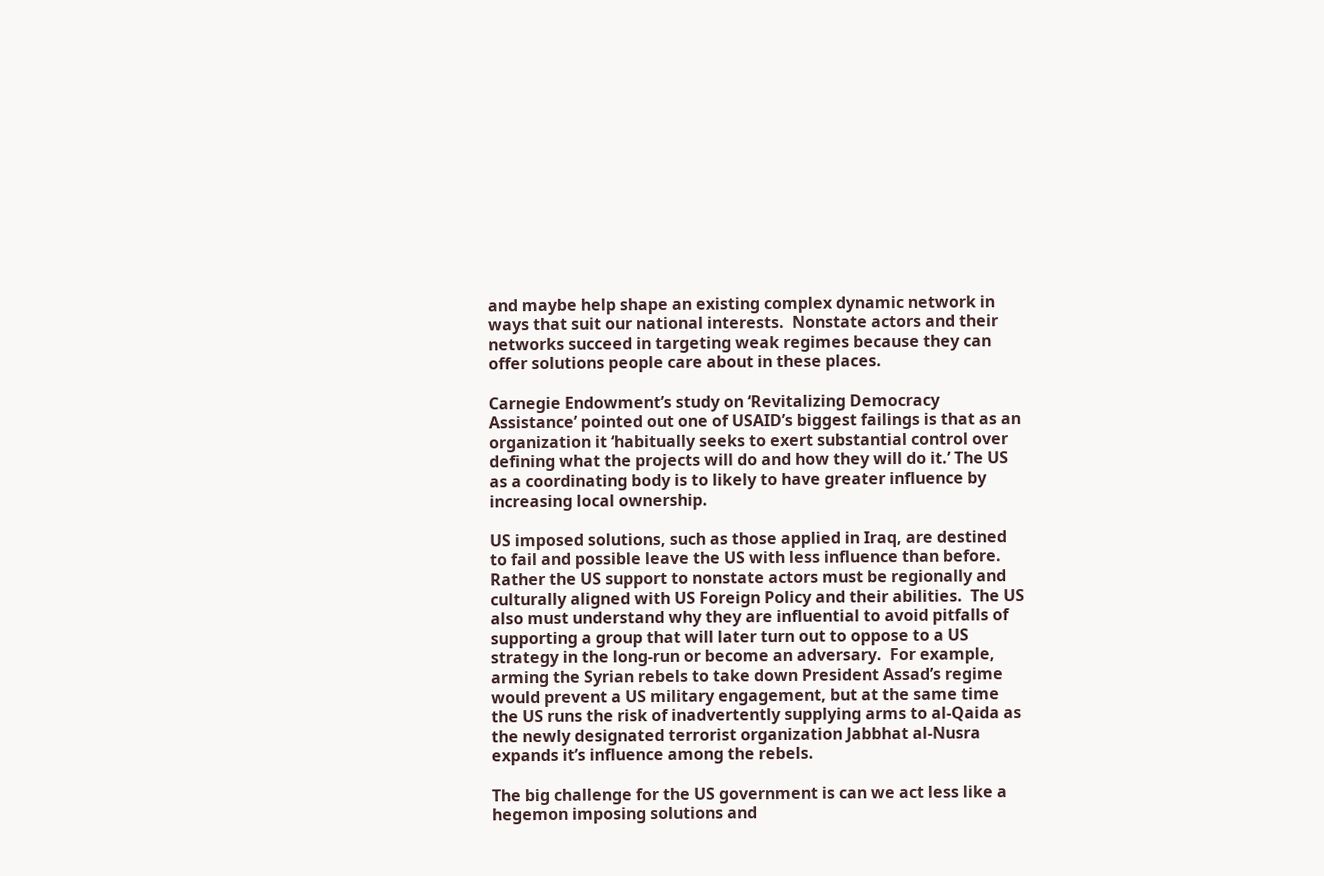and maybe help shape an existing complex dynamic network in ways that suit our national interests.  Nonstate actors and their networks succeed in targeting weak regimes because they can offer solutions people care about in these places.

Carnegie Endowment’s study on ‘Revitalizing Democracy Assistance’ pointed out one of USAID’s biggest failings is that as an organization it ‘habitually seeks to exert substantial control over defining what the projects will do and how they will do it.’ The US as a coordinating body is to likely to have greater influence by increasing local ownership.

US imposed solutions, such as those applied in Iraq, are destined to fail and possible leave the US with less influence than before.  Rather the US support to nonstate actors must be regionally and culturally aligned with US Foreign Policy and their abilities.  The US also must understand why they are influential to avoid pitfalls of supporting a group that will later turn out to oppose to a US strategy in the long-run or become an adversary.  For example, arming the Syrian rebels to take down President Assad’s regime would prevent a US military engagement, but at the same time the US runs the risk of inadvertently supplying arms to al-Qaida as the newly designated terrorist organization Jabbhat al-Nusra expands it’s influence among the rebels.

The big challenge for the US government is can we act less like a hegemon imposing solutions and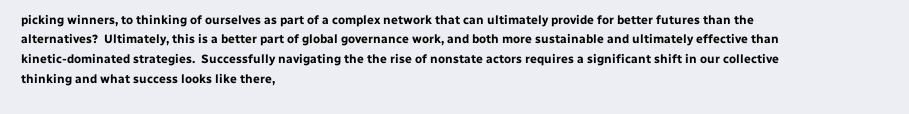picking winners, to thinking of ourselves as part of a complex network that can ultimately provide for better futures than the alternatives?  Ultimately, this is a better part of global governance work, and both more sustainable and ultimately effective than kinetic-dominated strategies.  Successfully navigating the the rise of nonstate actors requires a significant shift in our collective thinking and what success looks like there,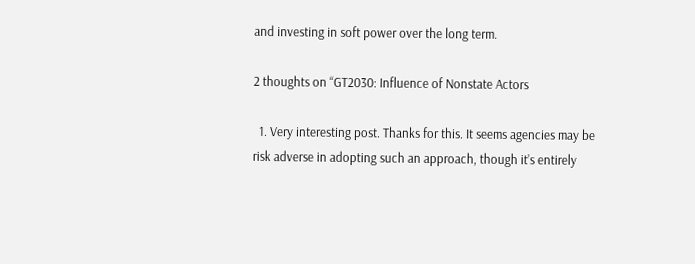and investing in soft power over the long term.

2 thoughts on “GT2030: Influence of Nonstate Actors

  1. Very interesting post. Thanks for this. It seems agencies may be risk adverse in adopting such an approach, though it’s entirely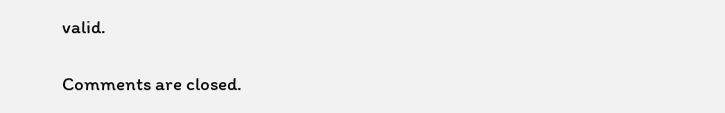valid.

Comments are closed.